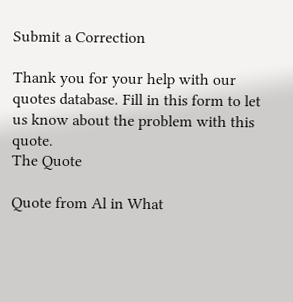Submit a Correction

Thank you for your help with our quotes database. Fill in this form to let us know about the problem with this quote.
The Quote

Quote from Al in What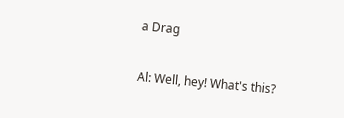a Drag

Al: Well, hey! What's this?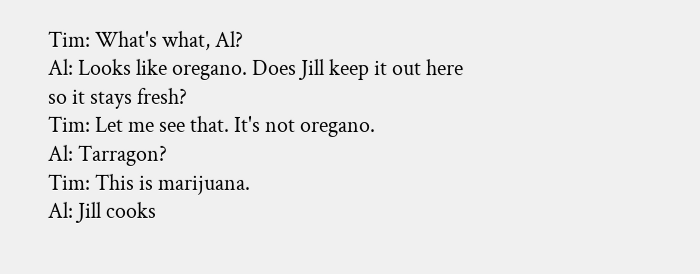Tim: What's what, Al?
Al: Looks like oregano. Does Jill keep it out here so it stays fresh?
Tim: Let me see that. It's not oregano.
Al: Tarragon?
Tim: This is marijuana.
Al: Jill cooks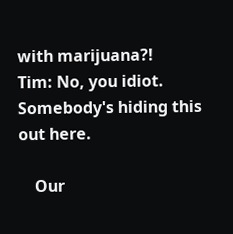with marijuana?!
Tim: No, you idiot. Somebody's hiding this out here.

    Our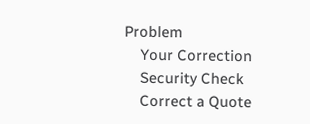Problem
    Your Correction
    Security Check
    Correct a Quote